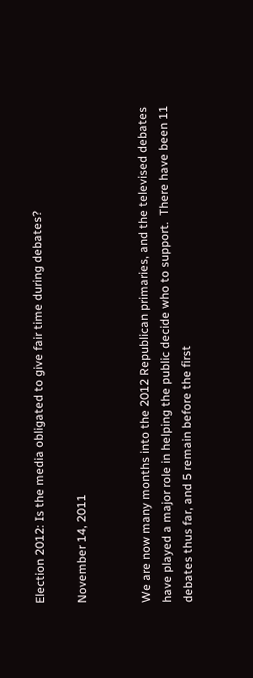Election 2012: Is the media obligated to give fair time during debates?

November 14, 2011


We are now many months into the 2012 Republican primaries, and the televised debates have played a major role in helping the public decide who to support.  There have been 11 debates thus far, and 5 remain before the first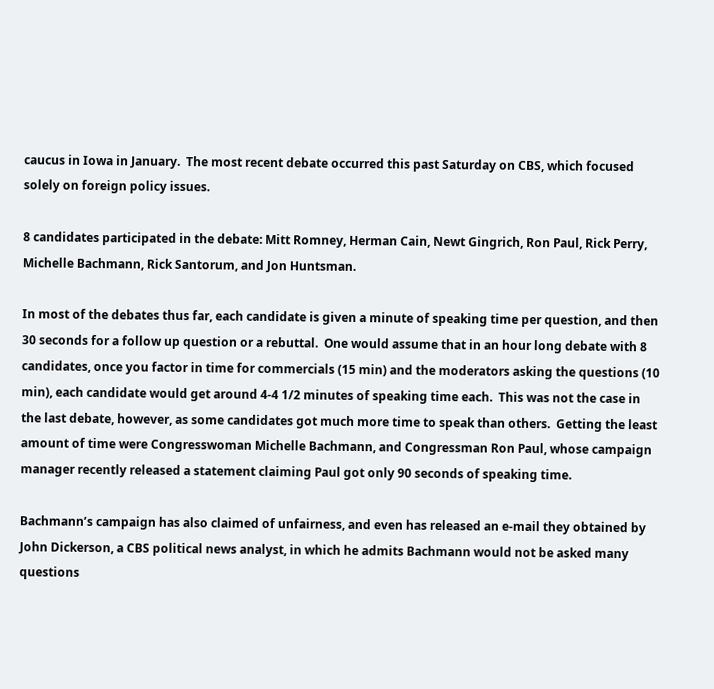caucus in Iowa in January.  The most recent debate occurred this past Saturday on CBS, which focused solely on foreign policy issues.

8 candidates participated in the debate: Mitt Romney, Herman Cain, Newt Gingrich, Ron Paul, Rick Perry, Michelle Bachmann, Rick Santorum, and Jon Huntsman.

In most of the debates thus far, each candidate is given a minute of speaking time per question, and then 30 seconds for a follow up question or a rebuttal.  One would assume that in an hour long debate with 8 candidates, once you factor in time for commercials (15 min) and the moderators asking the questions (10 min), each candidate would get around 4-4 1/2 minutes of speaking time each.  This was not the case in the last debate, however, as some candidates got much more time to speak than others.  Getting the least amount of time were Congresswoman Michelle Bachmann, and Congressman Ron Paul, whose campaign manager recently released a statement claiming Paul got only 90 seconds of speaking time.

Bachmann’s campaign has also claimed of unfairness, and even has released an e-mail they obtained by John Dickerson, a CBS political news analyst, in which he admits Bachmann would not be asked many questions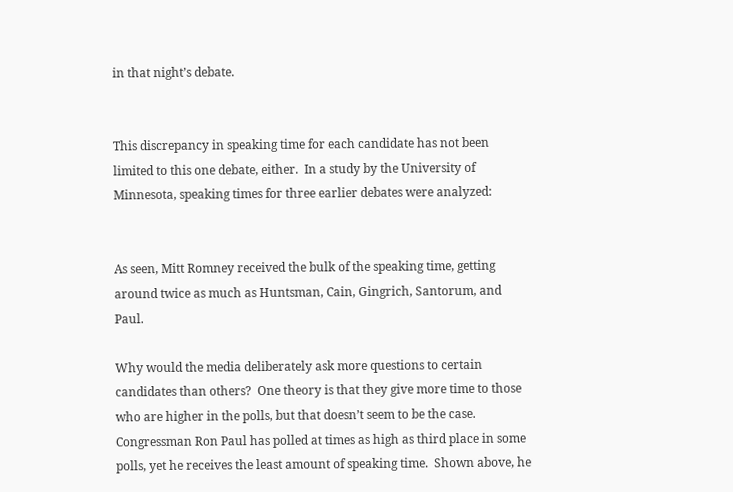in that night’s debate.


This discrepancy in speaking time for each candidate has not been limited to this one debate, either.  In a study by the University of Minnesota, speaking times for three earlier debates were analyzed:


As seen, Mitt Romney received the bulk of the speaking time, getting around twice as much as Huntsman, Cain, Gingrich, Santorum, and Paul.

Why would the media deliberately ask more questions to certain candidates than others?  One theory is that they give more time to those who are higher in the polls, but that doesn’t seem to be the case.  Congressman Ron Paul has polled at times as high as third place in some polls, yet he receives the least amount of speaking time.  Shown above, he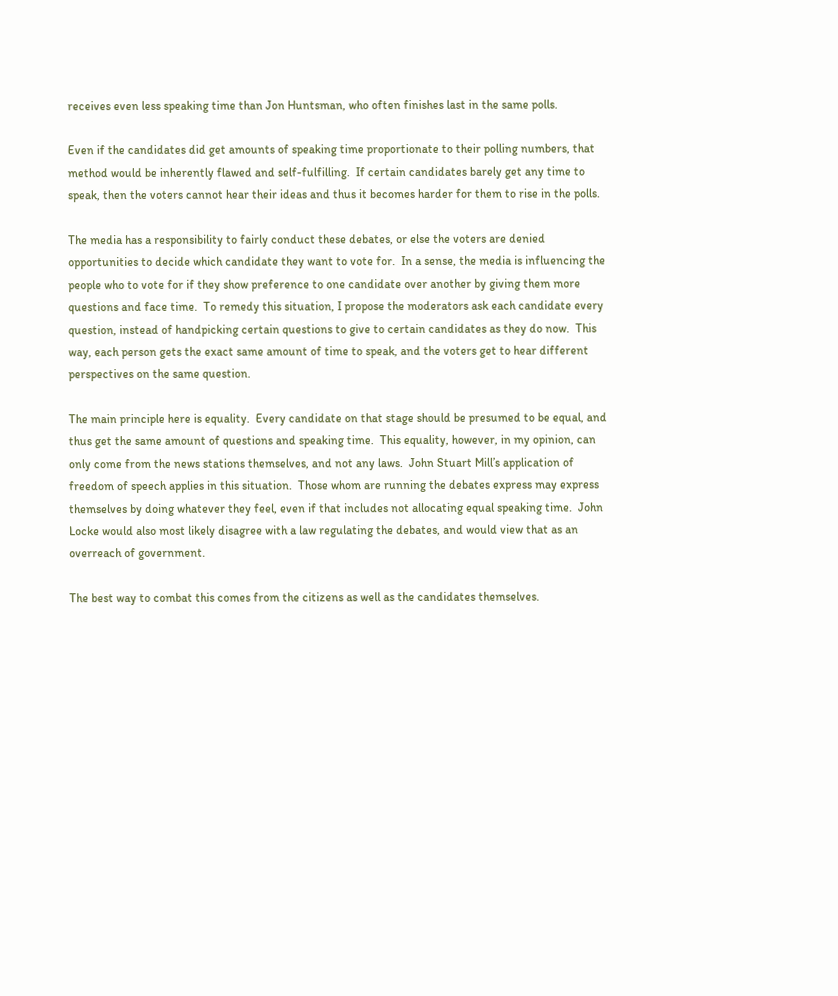receives even less speaking time than Jon Huntsman, who often finishes last in the same polls.

Even if the candidates did get amounts of speaking time proportionate to their polling numbers, that method would be inherently flawed and self-fulfilling.  If certain candidates barely get any time to speak, then the voters cannot hear their ideas and thus it becomes harder for them to rise in the polls.

The media has a responsibility to fairly conduct these debates, or else the voters are denied opportunities to decide which candidate they want to vote for.  In a sense, the media is influencing the people who to vote for if they show preference to one candidate over another by giving them more questions and face time.  To remedy this situation, I propose the moderators ask each candidate every question, instead of handpicking certain questions to give to certain candidates as they do now.  This way, each person gets the exact same amount of time to speak, and the voters get to hear different perspectives on the same question.

The main principle here is equality.  Every candidate on that stage should be presumed to be equal, and thus get the same amount of questions and speaking time.  This equality, however, in my opinion, can only come from the news stations themselves, and not any laws.  John Stuart Mill’s application of freedom of speech applies in this situation.  Those whom are running the debates express may express themselves by doing whatever they feel, even if that includes not allocating equal speaking time.  John Locke would also most likely disagree with a law regulating the debates, and would view that as an overreach of government.

The best way to combat this comes from the citizens as well as the candidates themselves.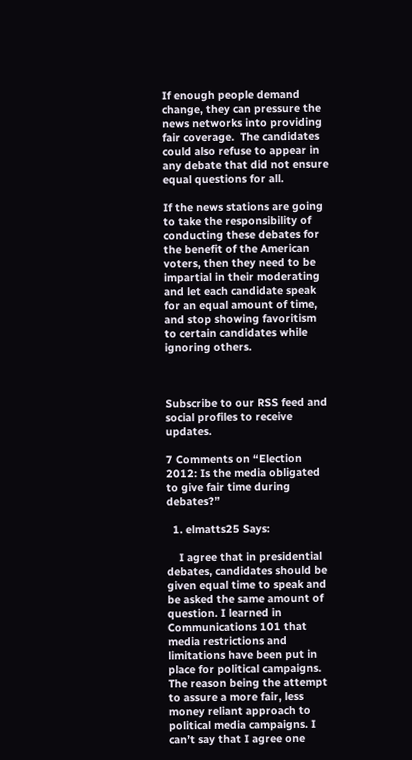If enough people demand change, they can pressure the news networks into providing fair coverage.  The candidates could also refuse to appear in any debate that did not ensure equal questions for all.

If the news stations are going to take the responsibility of conducting these debates for the benefit of the American voters, then they need to be impartial in their moderating and let each candidate speak for an equal amount of time, and stop showing favoritism to certain candidates while ignoring others.



Subscribe to our RSS feed and social profiles to receive updates.

7 Comments on “Election 2012: Is the media obligated to give fair time during debates?”

  1. elmatts25 Says:

    I agree that in presidential debates, candidates should be given equal time to speak and be asked the same amount of question. I learned in Communications 101 that media restrictions and limitations have been put in place for political campaigns. The reason being the attempt to assure a more fair, less money reliant approach to political media campaigns. I can’t say that I agree one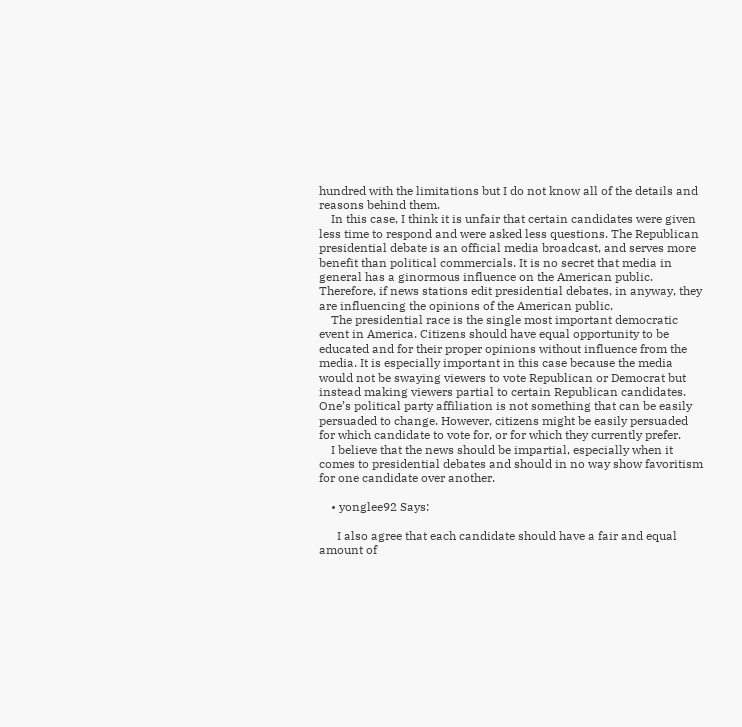hundred with the limitations but I do not know all of the details and reasons behind them.
    In this case, I think it is unfair that certain candidates were given less time to respond and were asked less questions. The Republican presidential debate is an official media broadcast, and serves more benefit than political commercials. It is no secret that media in general has a ginormous influence on the American public. Therefore, if news stations edit presidential debates, in anyway, they are influencing the opinions of the American public.
    The presidential race is the single most important democratic event in America. Citizens should have equal opportunity to be educated and for their proper opinions without influence from the media. It is especially important in this case because the media would not be swaying viewers to vote Republican or Democrat but instead making viewers partial to certain Republican candidates. One’s political party affiliation is not something that can be easily persuaded to change. However, citizens might be easily persuaded for which candidate to vote for, or for which they currently prefer.
    I believe that the news should be impartial, especially when it comes to presidential debates and should in no way show favoritism for one candidate over another.

    • yonglee92 Says:

      I also agree that each candidate should have a fair and equal amount of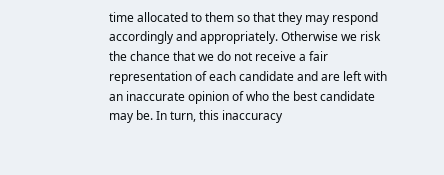time allocated to them so that they may respond accordingly and appropriately. Otherwise we risk the chance that we do not receive a fair representation of each candidate and are left with an inaccurate opinion of who the best candidate may be. In turn, this inaccuracy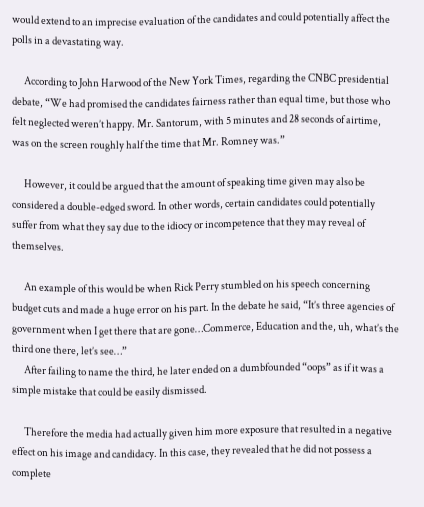would extend to an imprecise evaluation of the candidates and could potentially affect the polls in a devastating way.

      According to John Harwood of the New York Times, regarding the CNBC presidential debate, “We had promised the candidates fairness rather than equal time, but those who felt neglected weren’t happy. Mr. Santorum, with 5 minutes and 28 seconds of airtime, was on the screen roughly half the time that Mr. Romney was.”

      However, it could be argued that the amount of speaking time given may also be considered a double-edged sword. In other words, certain candidates could potentially suffer from what they say due to the idiocy or incompetence that they may reveal of themselves.

      An example of this would be when Rick Perry stumbled on his speech concerning budget cuts and made a huge error on his part. In the debate he said, “It’s three agencies of government when I get there that are gone…Commerce, Education and the, uh, what’s the third one there, let’s see…”
      After failing to name the third, he later ended on a dumbfounded “oops” as if it was a simple mistake that could be easily dismissed.

      Therefore the media had actually given him more exposure that resulted in a negative effect on his image and candidacy. In this case, they revealed that he did not possess a complete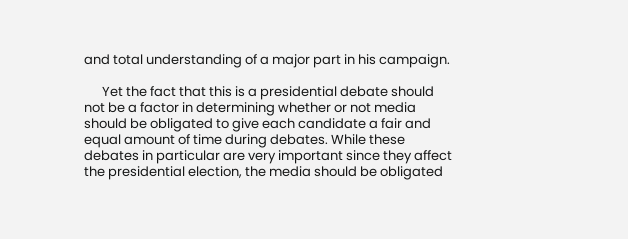and total understanding of a major part in his campaign.

      Yet the fact that this is a presidential debate should not be a factor in determining whether or not media should be obligated to give each candidate a fair and equal amount of time during debates. While these debates in particular are very important since they affect the presidential election, the media should be obligated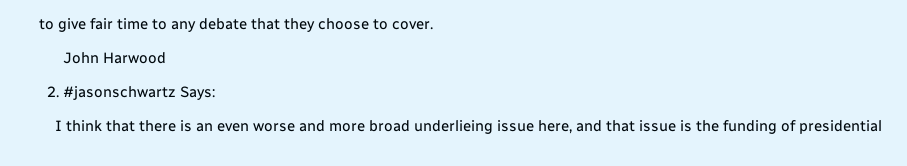to give fair time to any debate that they choose to cover.

      John Harwood

  2. #jasonschwartz Says:

    I think that there is an even worse and more broad underlieing issue here, and that issue is the funding of presidential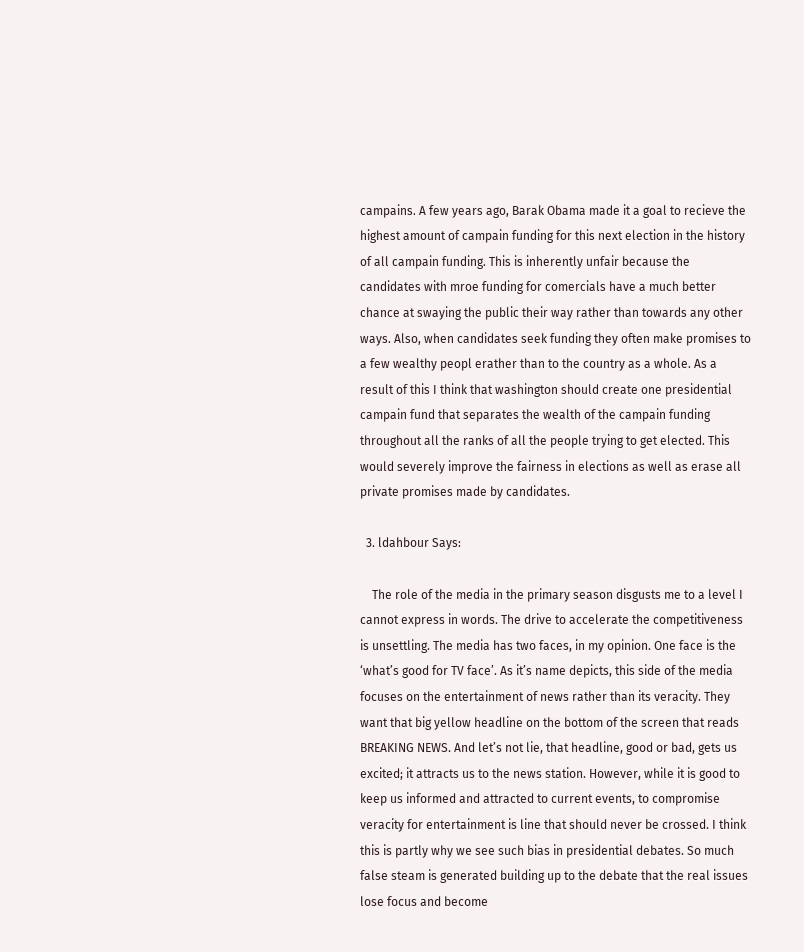campains. A few years ago, Barak Obama made it a goal to recieve the highest amount of campain funding for this next election in the history of all campain funding. This is inherently unfair because the candidates with mroe funding for comercials have a much better chance at swaying the public their way rather than towards any other ways. Also, when candidates seek funding they often make promises to a few wealthy peopl erather than to the country as a whole. As a result of this I think that washington should create one presidential campain fund that separates the wealth of the campain funding throughout all the ranks of all the people trying to get elected. This would severely improve the fairness in elections as well as erase all private promises made by candidates.

  3. ldahbour Says:

    The role of the media in the primary season disgusts me to a level I cannot express in words. The drive to accelerate the competitiveness is unsettling. The media has two faces, in my opinion. One face is the ‘what’s good for TV face’. As it’s name depicts, this side of the media focuses on the entertainment of news rather than its veracity. They want that big yellow headline on the bottom of the screen that reads BREAKING NEWS. And let’s not lie, that headline, good or bad, gets us excited; it attracts us to the news station. However, while it is good to keep us informed and attracted to current events, to compromise veracity for entertainment is line that should never be crossed. I think this is partly why we see such bias in presidential debates. So much false steam is generated building up to the debate that the real issues lose focus and become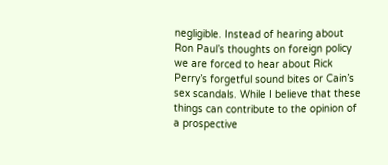negligible. Instead of hearing about Ron Paul’s thoughts on foreign policy we are forced to hear about Rick Perry’s forgetful sound bites or Cain’s sex scandals. While I believe that these things can contribute to the opinion of a prospective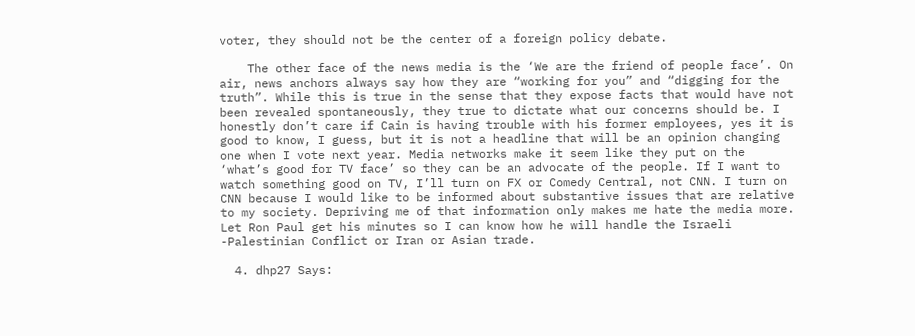voter, they should not be the center of a foreign policy debate.

    The other face of the news media is the ‘We are the friend of people face’. On air, news anchors always say how they are “working for you” and “digging for the truth”. While this is true in the sense that they expose facts that would have not been revealed spontaneously, they true to dictate what our concerns should be. I honestly don’t care if Cain is having trouble with his former employees, yes it is good to know, I guess, but it is not a headline that will be an opinion changing one when I vote next year. Media networks make it seem like they put on the ‘what’s good for TV face’ so they can be an advocate of the people. If I want to watch something good on TV, I’ll turn on FX or Comedy Central, not CNN. I turn on CNN because I would like to be informed about substantive issues that are relative to my society. Depriving me of that information only makes me hate the media more. Let Ron Paul get his minutes so I can know how he will handle the Israeli -Palestinian Conflict or Iran or Asian trade.

  4. dhp27 Says: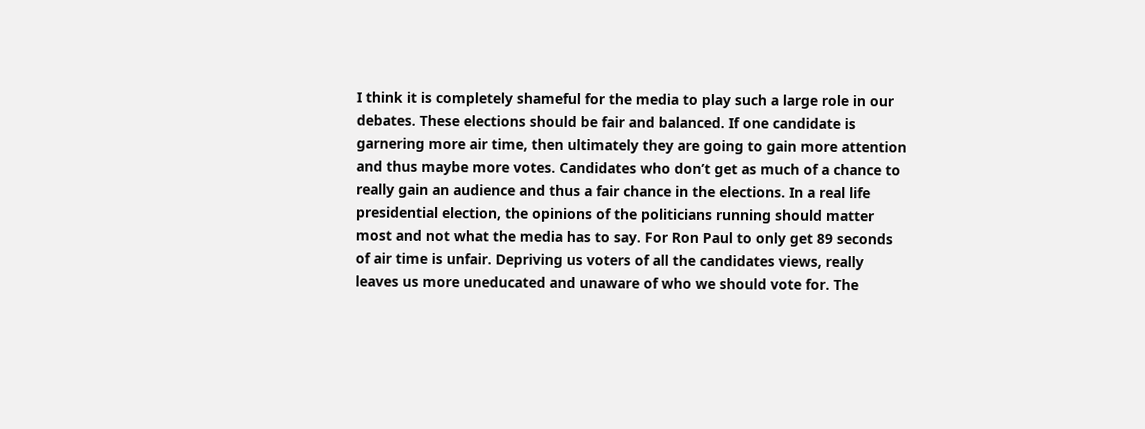I think it is completely shameful for the media to play such a large role in our debates. These elections should be fair and balanced. If one candidate is garnering more air time, then ultimately they are going to gain more attention and thus maybe more votes. Candidates who don’t get as much of a chance to really gain an audience and thus a fair chance in the elections. In a real life presidential election, the opinions of the politicians running should matter most and not what the media has to say. For Ron Paul to only get 89 seconds of air time is unfair. Depriving us voters of all the candidates views, really leaves us more uneducated and unaware of who we should vote for. The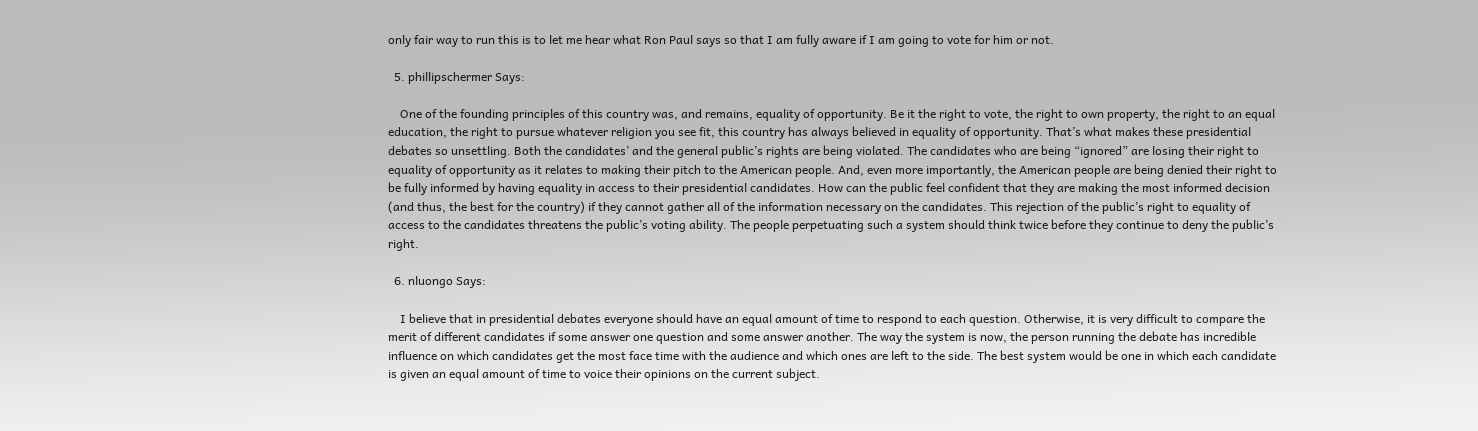only fair way to run this is to let me hear what Ron Paul says so that I am fully aware if I am going to vote for him or not.

  5. phillipschermer Says:

    One of the founding principles of this country was, and remains, equality of opportunity. Be it the right to vote, the right to own property, the right to an equal education, the right to pursue whatever religion you see fit, this country has always believed in equality of opportunity. That’s what makes these presidential debates so unsettling. Both the candidates’ and the general public’s rights are being violated. The candidates who are being “ignored” are losing their right to equality of opportunity as it relates to making their pitch to the American people. And, even more importantly, the American people are being denied their right to be fully informed by having equality in access to their presidential candidates. How can the public feel confident that they are making the most informed decision (and thus, the best for the country) if they cannot gather all of the information necessary on the candidates. This rejection of the public’s right to equality of access to the candidates threatens the public’s voting ability. The people perpetuating such a system should think twice before they continue to deny the public’s right.

  6. nluongo Says:

    I believe that in presidential debates everyone should have an equal amount of time to respond to each question. Otherwise, it is very difficult to compare the merit of different candidates if some answer one question and some answer another. The way the system is now, the person running the debate has incredible influence on which candidates get the most face time with the audience and which ones are left to the side. The best system would be one in which each candidate is given an equal amount of time to voice their opinions on the current subject.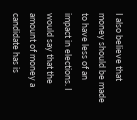I also believe that money should be made to have less of an impact in elections. I would say that the amount of money a candidate has is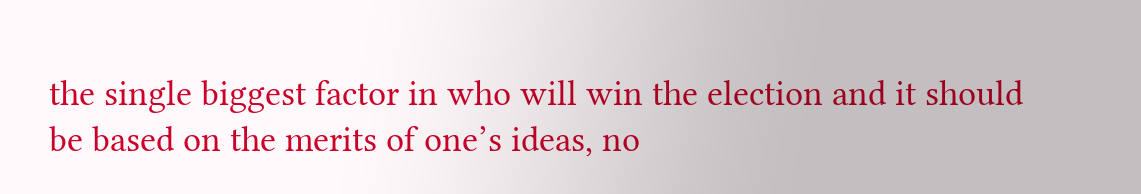the single biggest factor in who will win the election and it should be based on the merits of one’s ideas, no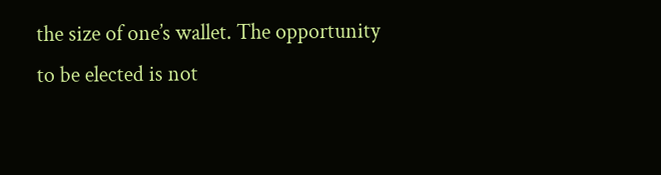the size of one’s wallet. The opportunity to be elected is not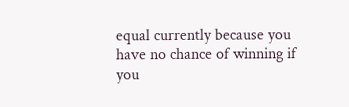equal currently because you have no chance of winning if you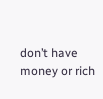don’t have money or rich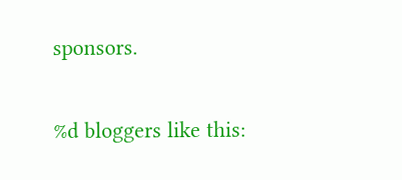sponsors.

%d bloggers like this: